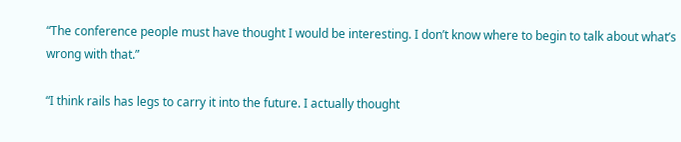“The conference people must have thought I would be interesting. I don’t know where to begin to talk about what’s wrong with that.”

“I think rails has legs to carry it into the future. I actually thought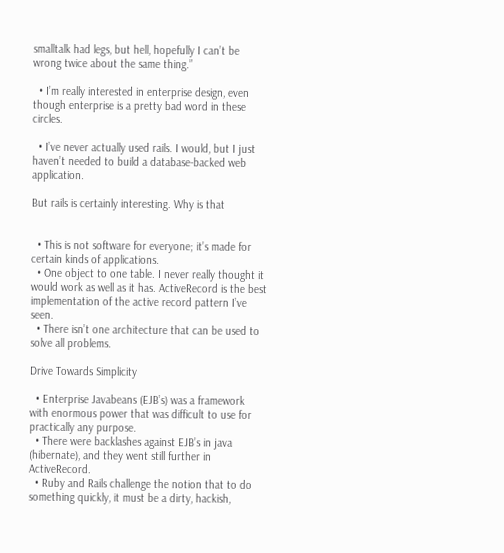smalltalk had legs, but hell, hopefully I can’t be wrong twice about the same thing.”

  • I’m really interested in enterprise design, even though enterprise is a pretty bad word in these circles.

  • I’ve never actually used rails. I would, but I just haven’t needed to build a database-backed web application.

But rails is certainly interesting. Why is that


  • This is not software for everyone; it’s made for certain kinds of applications.
  • One object to one table. I never really thought it would work as well as it has. ActiveRecord is the best implementation of the active record pattern I’ve seen.
  • There isn’t one architecture that can be used to solve all problems.

Drive Towards Simplicity

  • Enterprise Javabeans (EJB’s) was a framework with enormous power that was difficult to use for practically any purpose.
  • There were backlashes against EJB’s in java (hibernate), and they went still further in ActiveRecord.
  • Ruby and Rails challenge the notion that to do something quickly, it must be a dirty, hackish,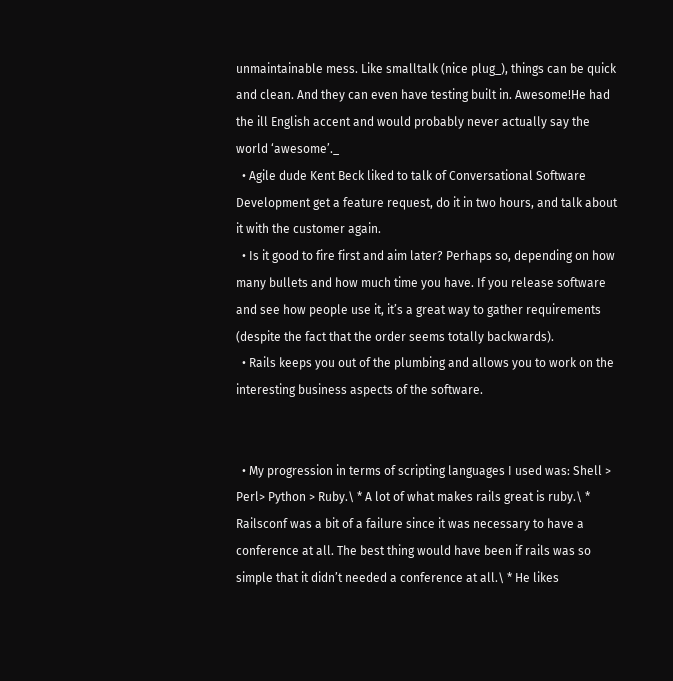unmaintainable mess. Like smalltalk (nice plug_), things can be quick and clean. And they can even have testing built in. Awesome!He had the ill English accent and would probably never actually say the world ‘awesome’._
  • Agile dude Kent Beck liked to talk of Conversational Software Development get a feature request, do it in two hours, and talk about it with the customer again.
  • Is it good to fire first and aim later? Perhaps so, depending on how many bullets and how much time you have. If you release software and see how people use it, it’s a great way to gather requirements (despite the fact that the order seems totally backwards).
  • Rails keeps you out of the plumbing and allows you to work on the interesting business aspects of the software.


  • My progression in terms of scripting languages I used was: Shell > Perl> Python > Ruby.\ * A lot of what makes rails great is ruby.\ * Railsconf was a bit of a failure since it was necessary to have a conference at all. The best thing would have been if rails was so simple that it didn’t needed a conference at all.\ * He likes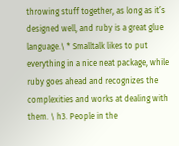throwing stuff together, as long as it’s designed well, and ruby is a great glue language.\ * Smalltalk likes to put everything in a nice neat package, while ruby goes ahead and recognizes the complexities and works at dealing with them. \ h3. People in the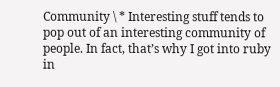Community \ * Interesting stuff tends to pop out of an interesting community of people. In fact, that’s why I got into ruby in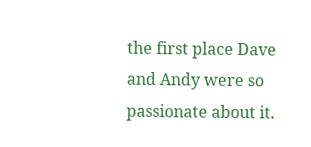the first place Dave and Andy were so passionate about it.